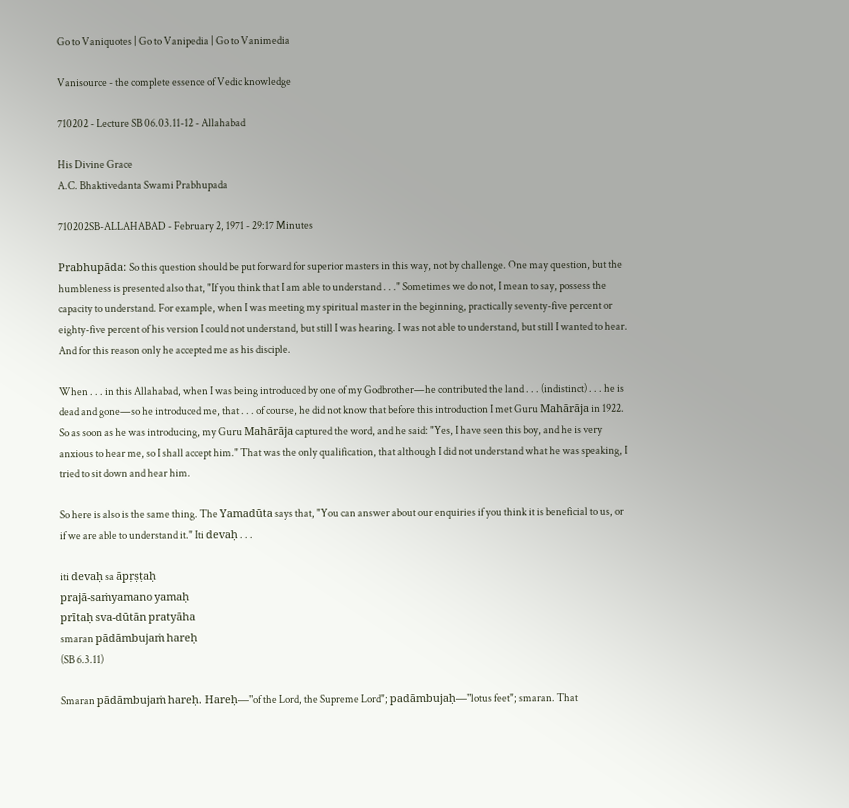Go to Vaniquotes | Go to Vanipedia | Go to Vanimedia

Vanisource - the complete essence of Vedic knowledge

710202 - Lecture SB 06.03.11-12 - Allahabad

His Divine Grace
A.C. Bhaktivedanta Swami Prabhupada

710202SB-ALLAHABAD - February 2, 1971 - 29:17 Minutes

Prabhupāda: So this question should be put forward for superior masters in this way, not by challenge. One may question, but the humbleness is presented also that, "If you think that I am able to understand . . ." Sometimes we do not, I mean to say, possess the capacity to understand. For example, when I was meeting my spiritual master in the beginning, practically seventy-five percent or eighty-five percent of his version I could not understand, but still I was hearing. I was not able to understand, but still I wanted to hear. And for this reason only he accepted me as his disciple.

When . . . in this Allahabad, when I was being introduced by one of my Godbrother—he contributed the land . . . (indistinct) . . . he is dead and gone—so he introduced me, that . . . of course, he did not know that before this introduction I met Guru Mahārāja in 1922. So as soon as he was introducing, my Guru Mahārāja captured the word, and he said: "Yes, I have seen this boy, and he is very anxious to hear me, so I shall accept him." That was the only qualification, that although I did not understand what he was speaking, I tried to sit down and hear him.

So here is also is the same thing. The Yamadūta says that, "You can answer about our enquiries if you think it is beneficial to us, or if we are able to understand it." Iti devaḥ . . .

iti devaḥ sa āpṛṣṭaḥ
prajā-saṁyamano yamaḥ
prītaḥ sva-dūtān pratyāha
smaran pādāmbujaṁ hareḥ
(SB 6.3.11)

Smaran pādāmbujaṁ hareḥ. Hareḥ—"of the Lord, the Supreme Lord"; padāmbujaḥ—"lotus feet"; smaran. That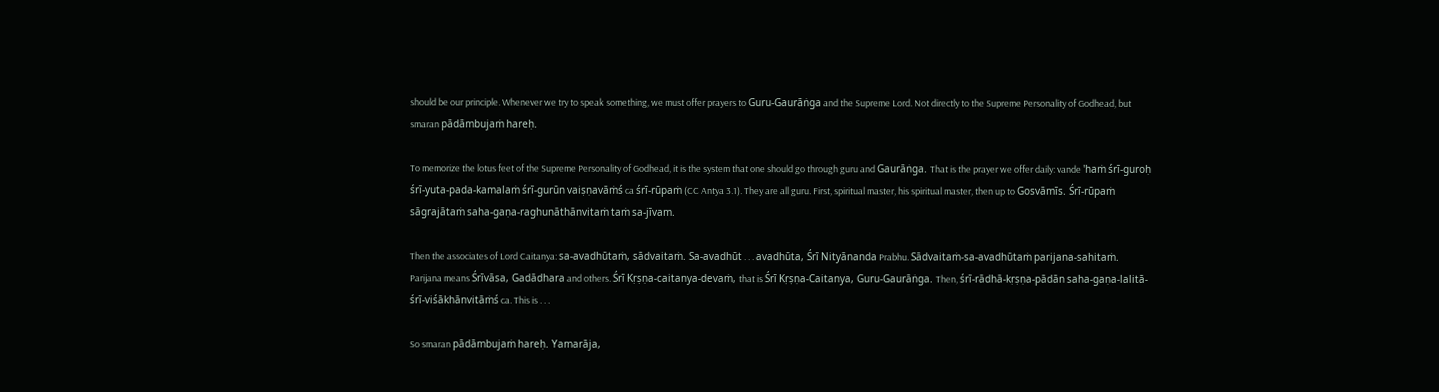should be our principle. Whenever we try to speak something, we must offer prayers to Guru-Gaurāṅga and the Supreme Lord. Not directly to the Supreme Personality of Godhead, but smaran pādāmbujaṁ hareḥ.

To memorize the lotus feet of the Supreme Personality of Godhead, it is the system that one should go through guru and Gaurāṅga. That is the prayer we offer daily: vande 'haṁ śrī-guroḥ śrī-yuta-pada-kamalaṁ śrī-gurūn vaiṣṇavāṁś ca śrī-rūpaṁ (CC Antya 3.1). They are all guru. First, spiritual master, his spiritual master, then up to Gosvāmīs. Śrī-rūpaṁ sāgrajātaṁ saha-gaṇa-raghunāthānvitaṁ taṁ sa-jīvam.

Then the associates of Lord Caitanya: sa-avadhūtaṁ, sādvaitaṁ. Sa-avadhūt . . . avadhūta, Śrī Nityānanda Prabhu. Sādvaitaṁ-sa-avadhūtaṁ parijana-sahitaṁ. Parijana means Śrīvāsa, Gadādhara and others. Śrī Kṛṣṇa-caitanya-devaṁ, that is Śrī Kṛṣṇa-Caitanya, Guru-Gaurāṅga. Then, śrī-rādhā-kṛṣṇa-pādān saha-gaṇa-lalitā-śrī-viśākhānvitāṁś ca. This is . . .

So smaran pādāmbujaṁ hareḥ. Yamarāja,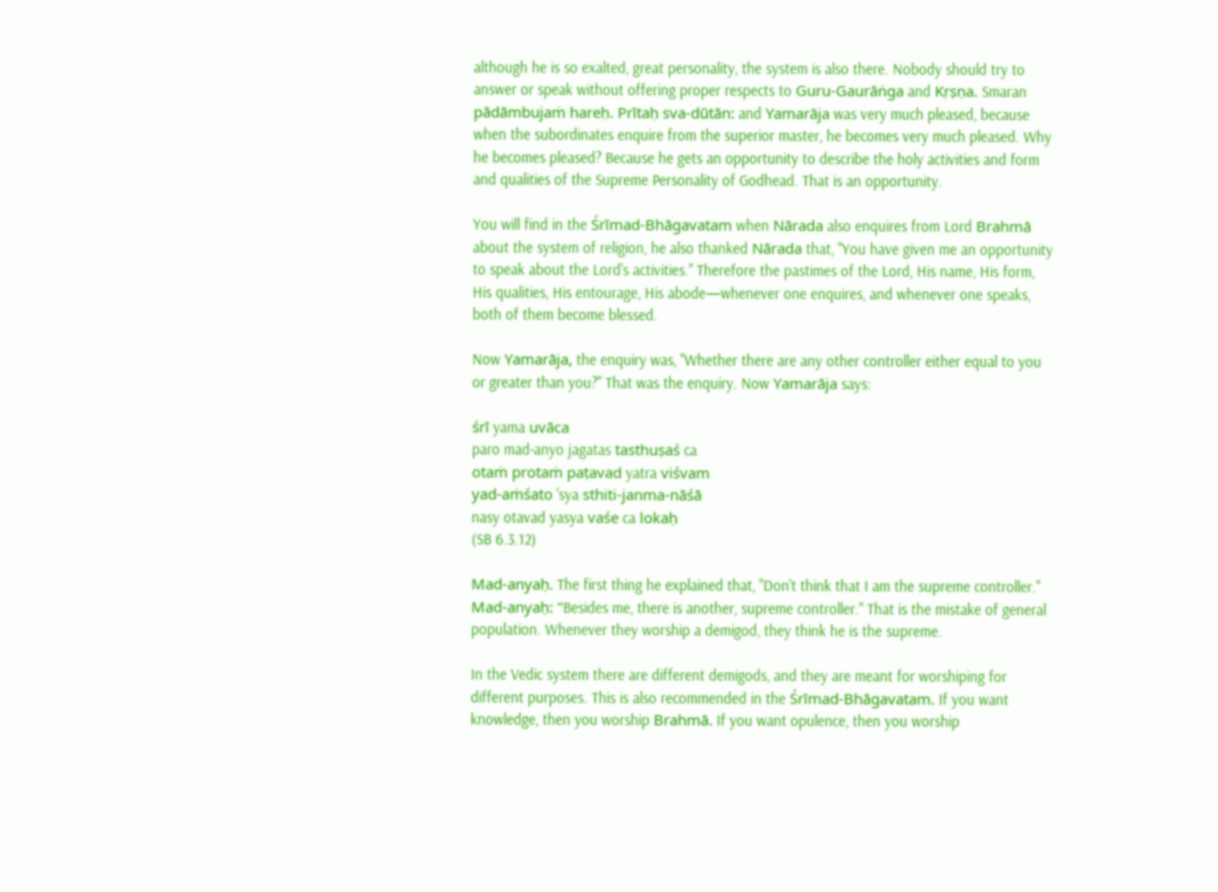although he is so exalted, great personality, the system is also there. Nobody should try to answer or speak without offering proper respects to Guru-Gaurāṅga and Kṛṣṇa. Smaran pādāmbujaṁ hareḥ. Prītaḥ sva-dūtān: and Yamarāja was very much pleased, because when the subordinates enquire from the superior master, he becomes very much pleased. Why he becomes pleased? Because he gets an opportunity to describe the holy activities and form and qualities of the Supreme Personality of Godhead. That is an opportunity.

You will find in the Śrīmad-Bhāgavatam when Nārada also enquires from Lord Brahmā about the system of religion, he also thanked Nārada that, "You have given me an opportunity to speak about the Lord's activities." Therefore the pastimes of the Lord, His name, His form, His qualities, His entourage, His abode—whenever one enquires, and whenever one speaks, both of them become blessed.

Now Yamarāja, the enquiry was, "Whether there are any other controller either equal to you or greater than you?" That was the enquiry. Now Yamarāja says:

śrī yama uvāca
paro mad-anyo jagatas tasthuṣaś ca
otaṁ protaṁ paṭavad yatra viśvam
yad-aṁśato 'sya sthiti-janma-nāśā
nasy otavad yasya vaśe ca lokaḥ
(SB 6.3.12)

Mad-anyaḥ. The first thing he explained that, "Don't think that I am the supreme controller." Mad-anyaḥ: "Besides me, there is another, supreme controller." That is the mistake of general population. Whenever they worship a demigod, they think he is the supreme.

In the Vedic system there are different demigods, and they are meant for worshiping for different purposes. This is also recommended in the Śrīmad-Bhāgavatam. If you want knowledge, then you worship Brahmā. If you want opulence, then you worship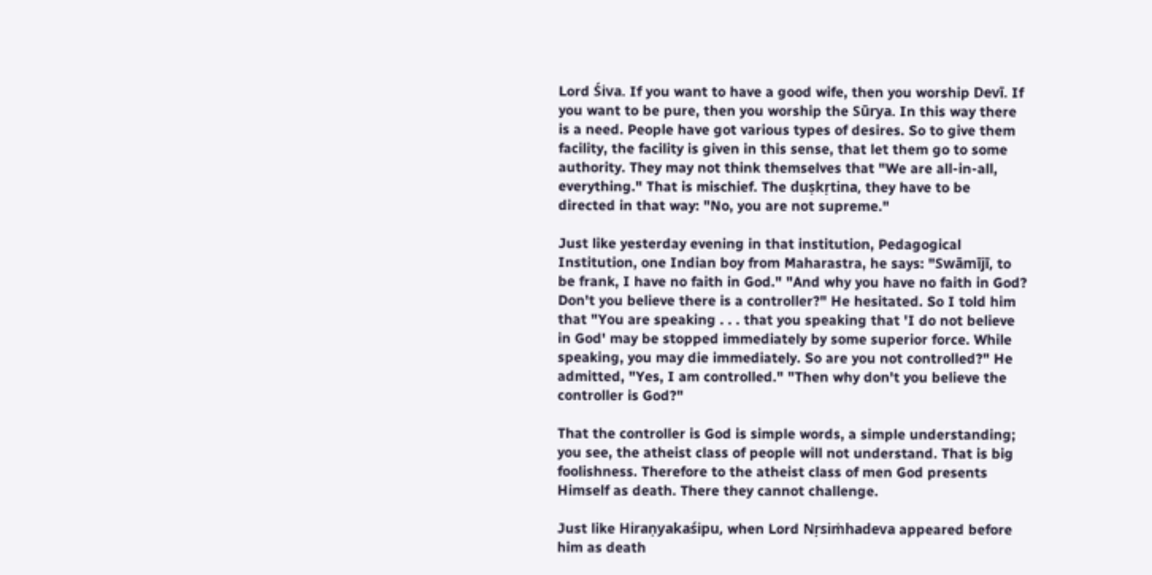Lord Śiva. If you want to have a good wife, then you worship Devī. If you want to be pure, then you worship the Sūrya. In this way there is a need. People have got various types of desires. So to give them facility, the facility is given in this sense, that let them go to some authority. They may not think themselves that "We are all-in-all, everything." That is mischief. The duṣkṛtina, they have to be directed in that way: "No, you are not supreme."

Just like yesterday evening in that institution, Pedagogical Institution, one Indian boy from Maharastra, he says: "Swāmījī, to be frank, I have no faith in God." "And why you have no faith in God? Don't you believe there is a controller?" He hesitated. So I told him that "You are speaking . . . that you speaking that 'I do not believe in God' may be stopped immediately by some superior force. While speaking, you may die immediately. So are you not controlled?" He admitted, "Yes, I am controlled." "Then why don't you believe the controller is God?"

That the controller is God is simple words, a simple understanding; you see, the atheist class of people will not understand. That is big foolishness. Therefore to the atheist class of men God presents Himself as death. There they cannot challenge.

Just like Hiraṇyakaśipu, when Lord Nṛsiṁhadeva appeared before him as death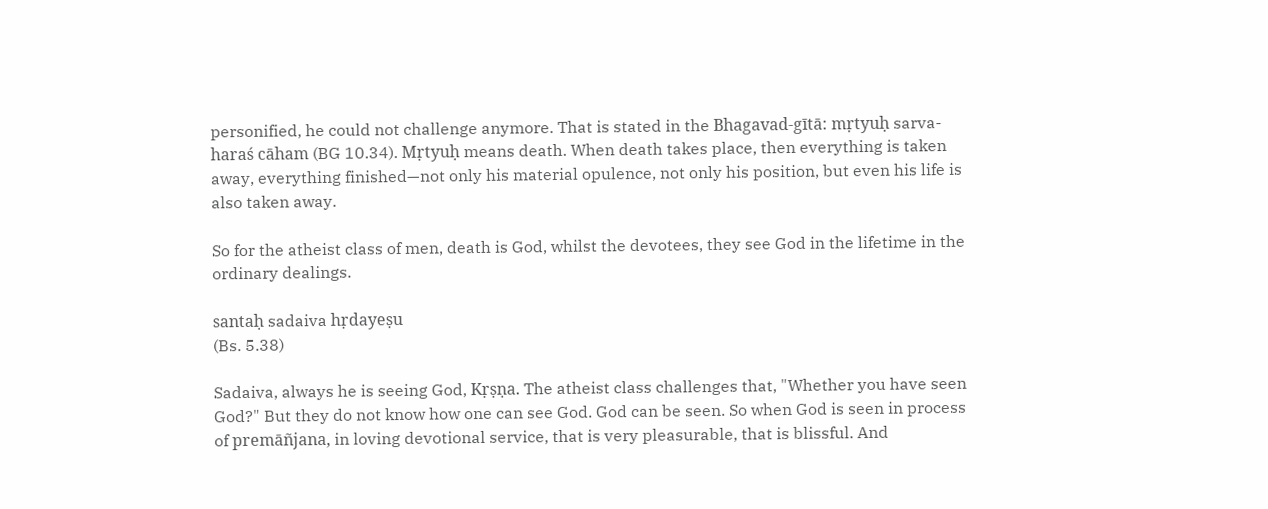personified, he could not challenge anymore. That is stated in the Bhagavad-gītā: mṛtyuḥ sarva-haraś cāham (BG 10.34). Mṛtyuḥ means death. When death takes place, then everything is taken away, everything finished—not only his material opulence, not only his position, but even his life is also taken away.

So for the atheist class of men, death is God, whilst the devotees, they see God in the lifetime in the ordinary dealings.

santaḥ sadaiva hṛdayeṣu
(Bs. 5.38)

Sadaiva, always he is seeing God, Kṛṣṇa. The atheist class challenges that, "Whether you have seen God?" But they do not know how one can see God. God can be seen. So when God is seen in process of premāñjana, in loving devotional service, that is very pleasurable, that is blissful. And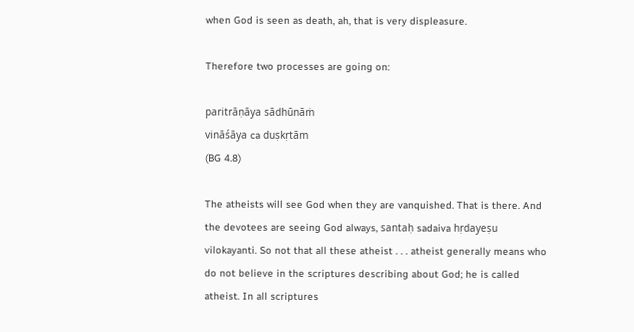when God is seen as death, ah, that is very displeasure.

Therefore two processes are going on:

paritrāṇāya sādhūnāṁ
vināśāya ca duṣkṛtām
(BG 4.8)

The atheists will see God when they are vanquished. That is there. And the devotees are seeing God always, santaḥ sadaiva hṛdayeṣu vilokayanti. So not that all these atheist . . . atheist generally means who do not believe in the scriptures describing about God; he is called atheist. In all scriptures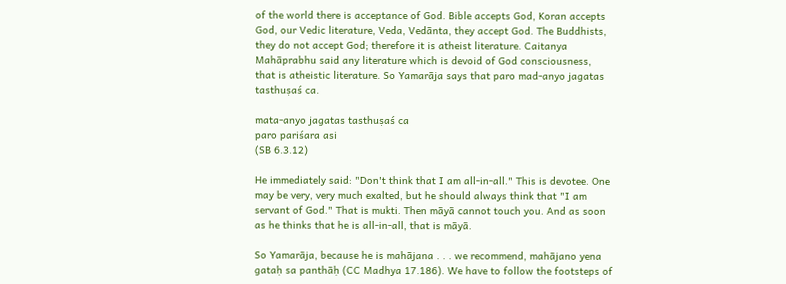of the world there is acceptance of God. Bible accepts God, Koran accepts God, our Vedic literature, Veda, Vedānta, they accept God. The Buddhists, they do not accept God; therefore it is atheist literature. Caitanya Mahāprabhu said any literature which is devoid of God consciousness, that is atheistic literature. So Yamarāja says that paro mad-anyo jagatas tasthuṣaś ca.

mata-anyo jagatas tasthuṣaś ca
paro pariśara asi
(SB 6.3.12)

He immediately said: "Don't think that I am all-in-all." This is devotee. One may be very, very much exalted, but he should always think that "I am servant of God." That is mukti. Then māyā cannot touch you. And as soon as he thinks that he is all-in-all, that is māyā.

So Yamarāja, because he is mahājana . . . we recommend, mahājano yena gataḥ sa panthāḥ (CC Madhya 17.186). We have to follow the footsteps of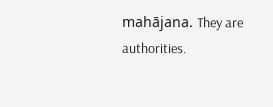mahājana. They are authorities.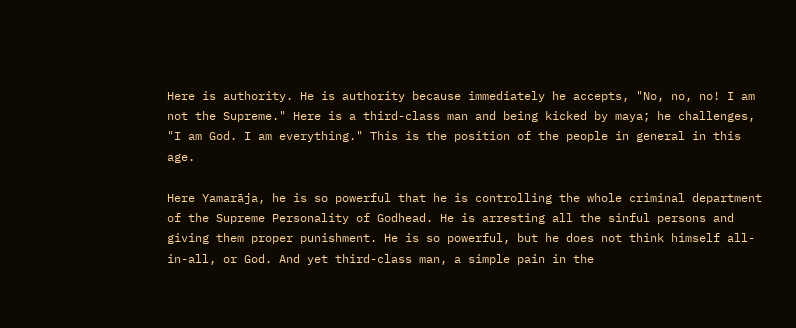Here is authority. He is authority because immediately he accepts, "No, no, no! I am not the Supreme." Here is a third-class man and being kicked by maya; he challenges, "I am God. I am everything." This is the position of the people in general in this age.

Here Yamarāja, he is so powerful that he is controlling the whole criminal department of the Supreme Personality of Godhead. He is arresting all the sinful persons and giving them proper punishment. He is so powerful, but he does not think himself all-in-all, or God. And yet third-class man, a simple pain in the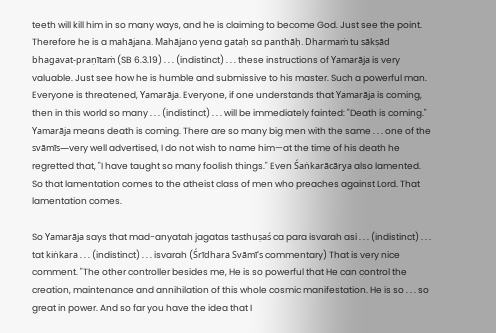teeth will kill him in so many ways, and he is claiming to become God. Just see the point. Therefore he is a mahājana. Mahājano yena gataḥ sa panthāḥ. Dharmaṁ tu sākṣād bhagavat-praṇītaṁ (SB 6.3.19) . . . (indistinct) . . . these instructions of Yamarāja is very valuable. Just see how he is humble and submissive to his master. Such a powerful man. Everyone is threatened, Yamarāja. Everyone, if one understands that Yamarāja is coming, then in this world so many . . . (indistinct) . . . will be immediately fainted: "Death is coming." Yamarāja means death is coming. There are so many big men with the same . . . one of the svāmīs—very well advertised, I do not wish to name him—at the time of his death he regretted that, "I have taught so many foolish things." Even Śaṅkarācārya also lamented. So that lamentation comes to the atheist class of men who preaches against Lord. That lamentation comes.

So Yamarāja says that mad-anyatah jagatas tasthuṣaś ca para isvarah asi . . . (indistinct) . . . tat kiṅkara . . . (indistinct) . . . isvarah (Śrīdhara Svāmī's commentary) That is very nice comment. "The other controller besides me, He is so powerful that He can control the creation, maintenance and annihilation of this whole cosmic manifestation. He is so . . . so great in power. And so far you have the idea that I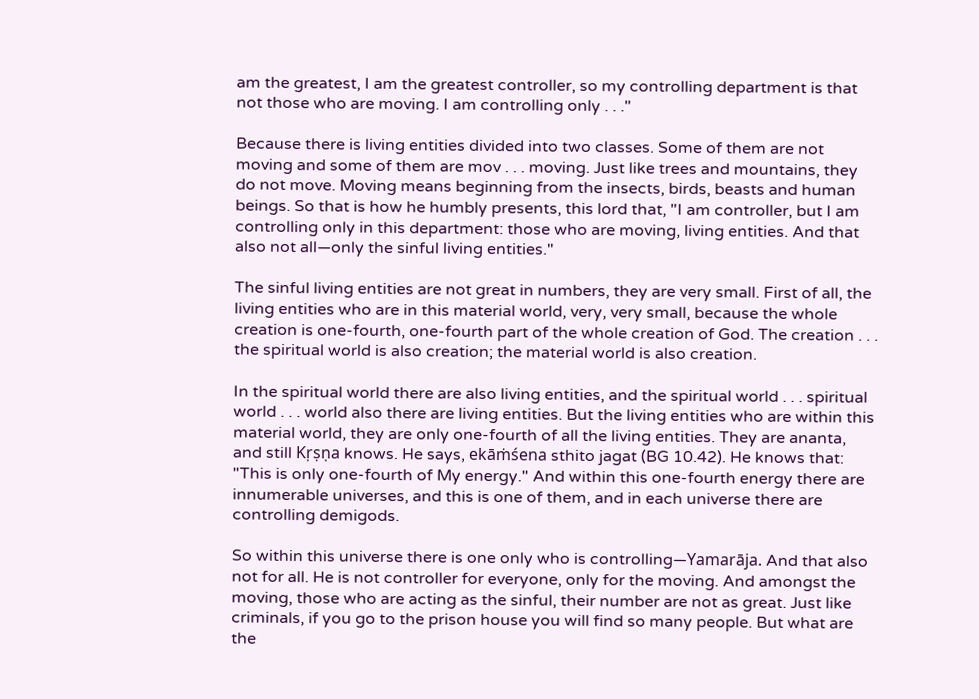am the greatest, I am the greatest controller, so my controlling department is that not those who are moving. I am controlling only . . ."

Because there is living entities divided into two classes. Some of them are not moving and some of them are mov . . . moving. Just like trees and mountains, they do not move. Moving means beginning from the insects, birds, beasts and human beings. So that is how he humbly presents, this lord that, "I am controller, but I am controlling only in this department: those who are moving, living entities. And that also not all—only the sinful living entities."

The sinful living entities are not great in numbers, they are very small. First of all, the living entities who are in this material world, very, very small, because the whole creation is one-fourth, one-fourth part of the whole creation of God. The creation . . . the spiritual world is also creation; the material world is also creation.

In the spiritual world there are also living entities, and the spiritual world . . . spiritual world . . . world also there are living entities. But the living entities who are within this material world, they are only one-fourth of all the living entities. They are ananta, and still Kṛṣṇa knows. He says, ekāṁśena sthito jagat (BG 10.42). He knows that: "This is only one-fourth of My energy." And within this one-fourth energy there are innumerable universes, and this is one of them, and in each universe there are controlling demigods.

So within this universe there is one only who is controlling—Yamarāja. And that also not for all. He is not controller for everyone, only for the moving. And amongst the moving, those who are acting as the sinful, their number are not as great. Just like criminals, if you go to the prison house you will find so many people. But what are the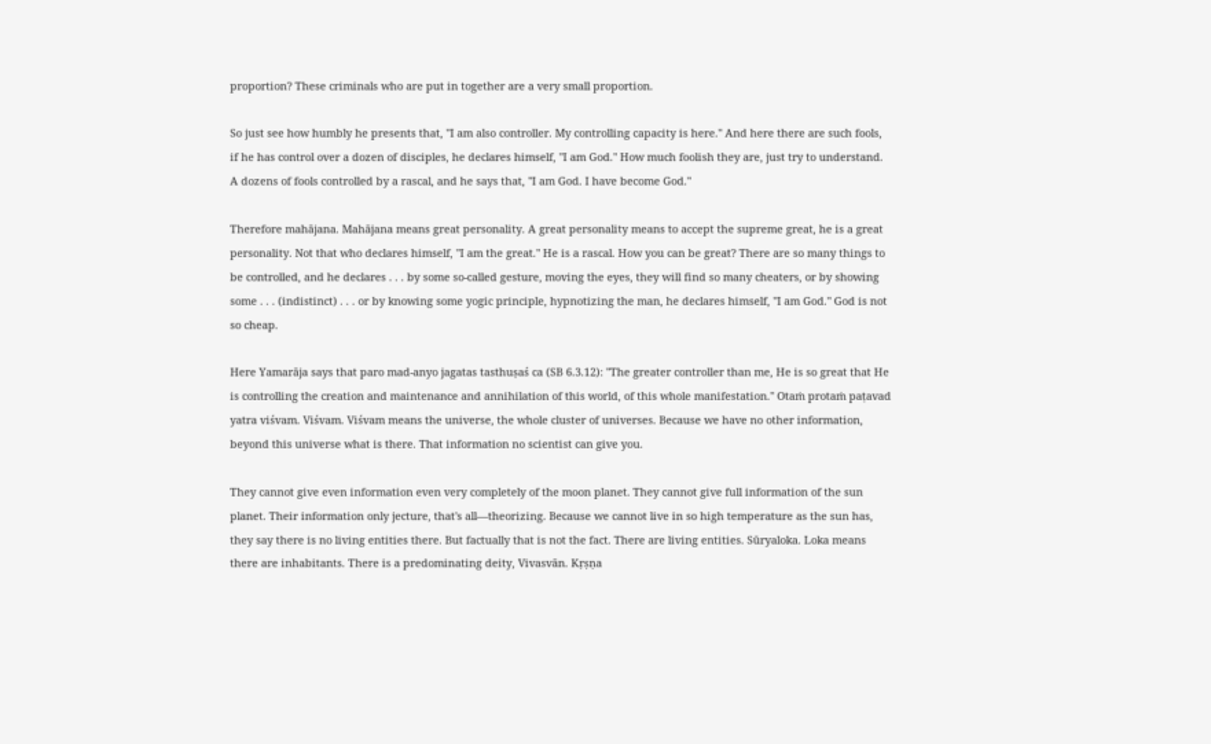proportion? These criminals who are put in together are a very small proportion.

So just see how humbly he presents that, "I am also controller. My controlling capacity is here." And here there are such fools, if he has control over a dozen of disciples, he declares himself, "I am God." How much foolish they are, just try to understand. A dozens of fools controlled by a rascal, and he says that, "I am God. I have become God."

Therefore mahājana. Mahājana means great personality. A great personality means to accept the supreme great, he is a great personality. Not that who declares himself, "I am the great." He is a rascal. How you can be great? There are so many things to be controlled, and he declares . . . by some so-called gesture, moving the eyes, they will find so many cheaters, or by showing some . . . (indistinct) . . . or by knowing some yogic principle, hypnotizing the man, he declares himself, "I am God." God is not so cheap.

Here Yamarāja says that paro mad-anyo jagatas tasthuṣaś ca (SB 6.3.12): "The greater controller than me, He is so great that He is controlling the creation and maintenance and annihilation of this world, of this whole manifestation." Otaṁ protaṁ paṭavad yatra viśvam. Viśvam. Viśvam means the universe, the whole cluster of universes. Because we have no other information, beyond this universe what is there. That information no scientist can give you.

They cannot give even information even very completely of the moon planet. They cannot give full information of the sun planet. Their information only jecture, that's all—theorizing. Because we cannot live in so high temperature as the sun has, they say there is no living entities there. But factually that is not the fact. There are living entities. Sūryaloka. Loka means there are inhabitants. There is a predominating deity, Vivasvān. Kṛṣṇa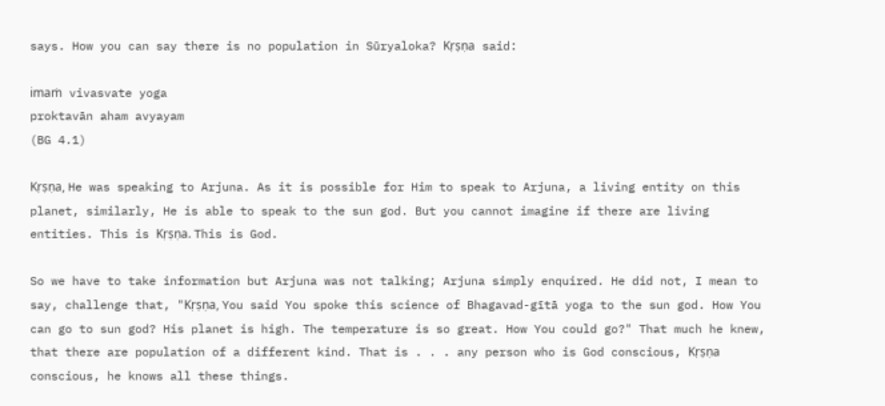says. How you can say there is no population in Sūryaloka? Kṛṣṇa said:

imaṁ vivasvate yoga
proktavān aham avyayam
(BG 4.1)

Kṛṣṇa, He was speaking to Arjuna. As it is possible for Him to speak to Arjuna, a living entity on this planet, similarly, He is able to speak to the sun god. But you cannot imagine if there are living entities. This is Kṛṣṇa. This is God.

So we have to take information but Arjuna was not talking; Arjuna simply enquired. He did not, I mean to say, challenge that, "Kṛṣṇa, You said You spoke this science of Bhagavad-gītā yoga to the sun god. How You can go to sun god? His planet is high. The temperature is so great. How You could go?" That much he knew, that there are population of a different kind. That is . . . any person who is God conscious, Kṛṣṇa conscious, he knows all these things.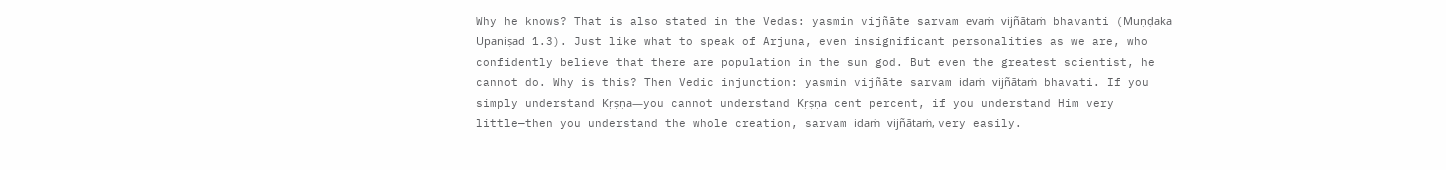Why he knows? That is also stated in the Vedas: yasmin vijñāte sarvam evaṁ vijñātaṁ bhavanti (Muṇḍaka Upaniṣad 1.3). Just like what to speak of Arjuna, even insignificant personalities as we are, who confidently believe that there are population in the sun god. But even the greatest scientist, he cannot do. Why is this? Then Vedic injunction: yasmin vijñāte sarvam idaṁ vijñātaṁ bhavati. If you simply understand Kṛṣṇa—you cannot understand Kṛṣṇa cent percent, if you understand Him very little—then you understand the whole creation, sarvam idaṁ vijñātaṁ, very easily.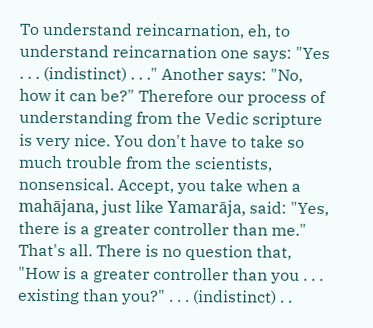To understand reincarnation, eh, to understand reincarnation one says: "Yes . . . (indistinct) . . ." Another says: "No, how it can be?" Therefore our process of understanding from the Vedic scripture is very nice. You don't have to take so much trouble from the scientists, nonsensical. Accept, you take when a mahājana, just like Yamarāja, said: "Yes, there is a greater controller than me." That's all. There is no question that, "How is a greater controller than you . . . existing than you?" . . . (indistinct) . .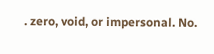. zero, void, or impersonal. No.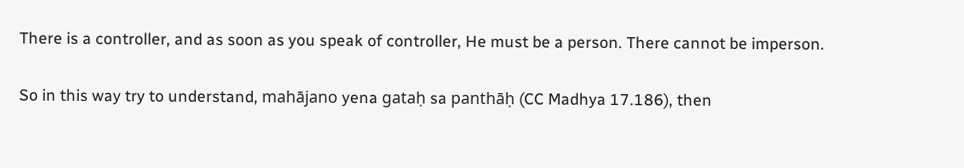There is a controller, and as soon as you speak of controller, He must be a person. There cannot be imperson.

So in this way try to understand, mahājano yena gataḥ sa panthāḥ (CC Madhya 17.186), then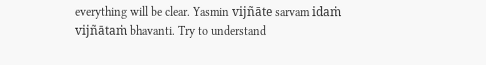everything will be clear. Yasmin vijñāte sarvam idaṁ vijñātaṁ bhavanti. Try to understand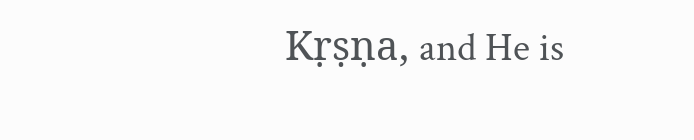Kṛṣṇa, and He is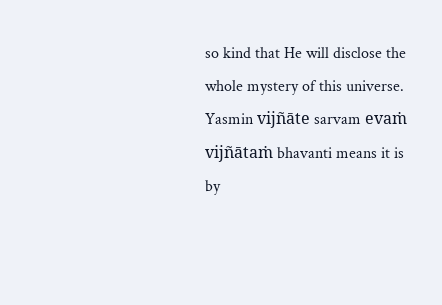so kind that He will disclose the whole mystery of this universe. Yasmin vijñāte sarvam evaṁ vijñātaṁ bhavanti means it is by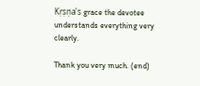Kṛṣṇa's grace the devotee understands everything very clearly.

Thank you very much. (end)